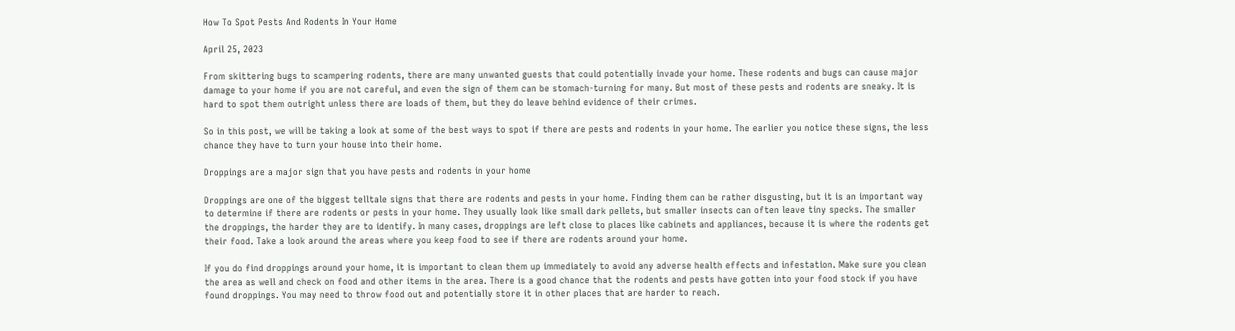How To Spot Pests And Rodents In Your Home

April 25, 2023

From skittering bugs to scampering rodents, there are many unwanted guests that could potentially invade your home. These rodents and bugs can cause major damage to your home if you are not careful, and even the sign of them can be stomach-turning for many. But most of these pests and rodents are sneaky. It is hard to spot them outright unless there are loads of them, but they do leave behind evidence of their crimes.

So in this post, we will be taking a look at some of the best ways to spot if there are pests and rodents in your home. The earlier you notice these signs, the less chance they have to turn your house into their home.

Droppings are a major sign that you have pests and rodents in your home

Droppings are one of the biggest telltale signs that there are rodents and pests in your home. Finding them can be rather disgusting, but it is an important way to determine if there are rodents or pests in your home. They usually look like small dark pellets, but smaller insects can often leave tiny specks. The smaller the droppings, the harder they are to identify. In many cases, droppings are left close to places like cabinets and appliances, because it is where the rodents get their food. Take a look around the areas where you keep food to see if there are rodents around your home.

If you do find droppings around your home, it is important to clean them up immediately to avoid any adverse health effects and infestation. Make sure you clean the area as well and check on food and other items in the area. There is a good chance that the rodents and pests have gotten into your food stock if you have found droppings. You may need to throw food out and potentially store it in other places that are harder to reach.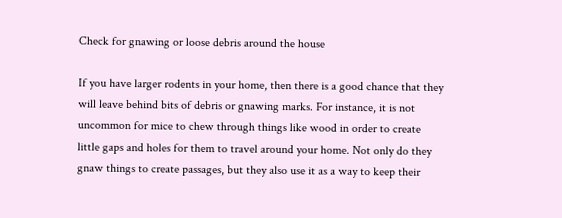Check for gnawing or loose debris around the house

If you have larger rodents in your home, then there is a good chance that they will leave behind bits of debris or gnawing marks. For instance, it is not uncommon for mice to chew through things like wood in order to create little gaps and holes for them to travel around your home. Not only do they gnaw things to create passages, but they also use it as a way to keep their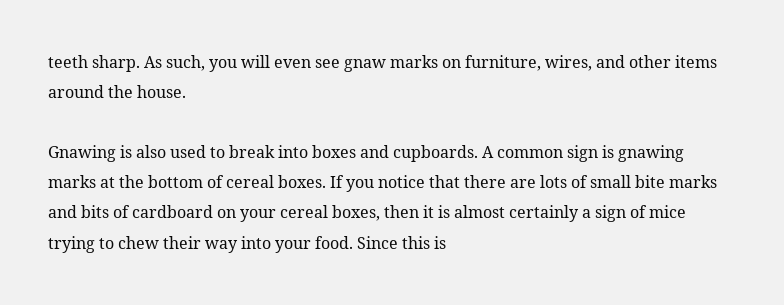teeth sharp. As such, you will even see gnaw marks on furniture, wires, and other items around the house.

Gnawing is also used to break into boxes and cupboards. A common sign is gnawing marks at the bottom of cereal boxes. If you notice that there are lots of small bite marks and bits of cardboard on your cereal boxes, then it is almost certainly a sign of mice trying to chew their way into your food. Since this is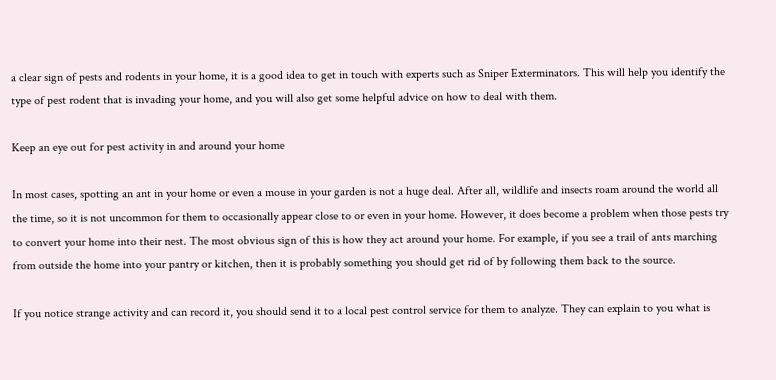a clear sign of pests and rodents in your home, it is a good idea to get in touch with experts such as Sniper Exterminators. This will help you identify the type of pest rodent that is invading your home, and you will also get some helpful advice on how to deal with them.

Keep an eye out for pest activity in and around your home

In most cases, spotting an ant in your home or even a mouse in your garden is not a huge deal. After all, wildlife and insects roam around the world all the time, so it is not uncommon for them to occasionally appear close to or even in your home. However, it does become a problem when those pests try to convert your home into their nest. The most obvious sign of this is how they act around your home. For example, if you see a trail of ants marching from outside the home into your pantry or kitchen, then it is probably something you should get rid of by following them back to the source.

If you notice strange activity and can record it, you should send it to a local pest control service for them to analyze. They can explain to you what is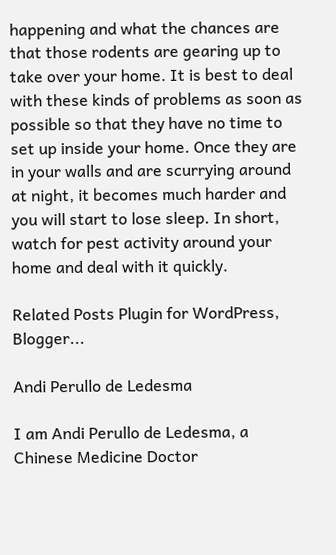happening and what the chances are that those rodents are gearing up to take over your home. It is best to deal with these kinds of problems as soon as possible so that they have no time to set up inside your home. Once they are in your walls and are scurrying around at night, it becomes much harder and you will start to lose sleep. In short, watch for pest activity around your home and deal with it quickly.

Related Posts Plugin for WordPress, Blogger...

Andi Perullo de Ledesma

I am Andi Perullo de Ledesma, a Chinese Medicine Doctor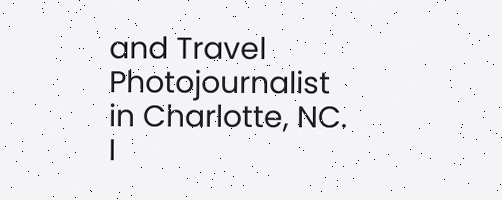and Travel Photojournalist in Charlotte, NC. I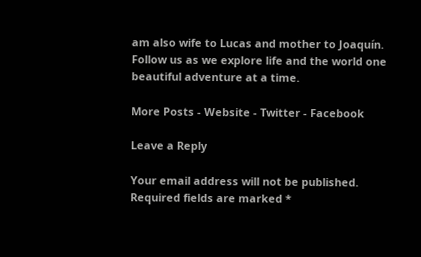am also wife to Lucas and mother to Joaquín. Follow us as we explore life and the world one beautiful adventure at a time.

More Posts - Website - Twitter - Facebook

Leave a Reply

Your email address will not be published. Required fields are marked *